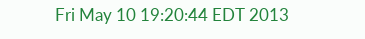Fri May 10 19:20:44 EDT 2013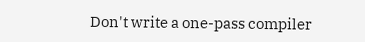Don't write a one-pass compiler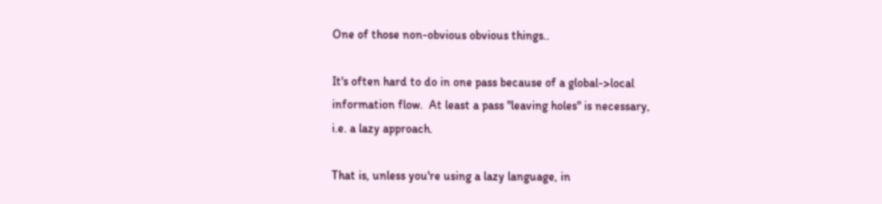One of those non-obvious obvious things..

It's often hard to do in one pass because of a global->local
information flow.  At least a pass "leaving holes" is necessary,
i.e. a lazy approach.

That is, unless you're using a lazy language, in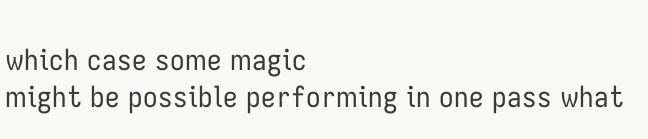which case some magic
might be possible performing in one pass what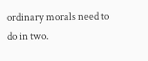ordinary morals need to
do in two.